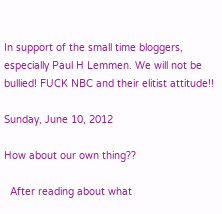In support of the small time bloggers, especially Paul H Lemmen. We will not be bullied! FUCK NBC and their elitist attitude!!

Sunday, June 10, 2012

How about our own thing??

  After reading about what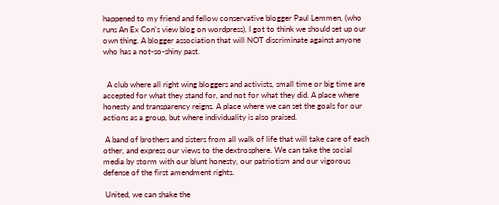happened to my friend and fellow conservative blogger Paul Lemmen, (who runs An Ex Con's view blog on wordpress), I got to think we should set up our own thing. A blogger association that will NOT discriminate against anyone who has a not-so-shiny past.


  A club where all right wing bloggers and activists, small time or big time are accepted for what they stand for, and not for what they did. A place where honesty and transparency reigns. A place where we can set the goals for our actions as a group, but where individuality is also praised.

 A band of brothers and sisters from all walk of life that will take care of each other, and express our views to the dextrosphere. We can take the social media by storm with our blunt honesty, our patriotism and our vigorous defense of the first amendment rights.

 United, we can shake the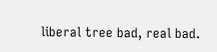liberal tree bad, real bad.